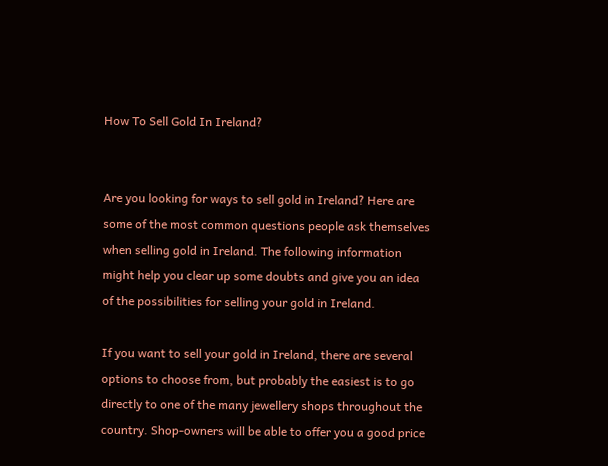How To Sell Gold In Ireland?


Are you looking for ways to sell gold in Ireland? Here are some of the most common questions people ask themselves when selling gold in Ireland. The following information might help you clear up some doubts and give you an idea of the possibilities for selling your gold in Ireland.

If you want to sell your gold in Ireland, there are several options to choose from, but probably the easiest is to go directly to one of the many jewellery shops throughout the country. Shop-owners will be able to offer you a good price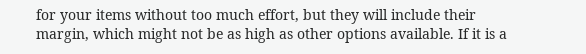for your items without too much effort, but they will include their margin, which might not be as high as other options available. If it is a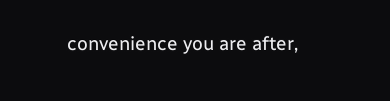convenience you are after,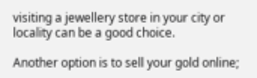visiting a jewellery store in your city or locality can be a good choice.

Another option is to sell your gold online;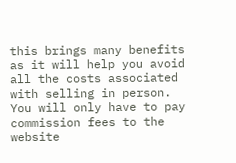this brings many benefits as it will help you avoid all the costs associated with selling in person. You will only have to pay commission fees to the website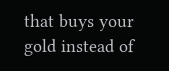that buys your gold instead of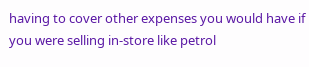having to cover other expenses you would have if you were selling in-store like petrol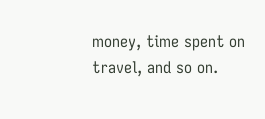money, time spent on travel, and so on.